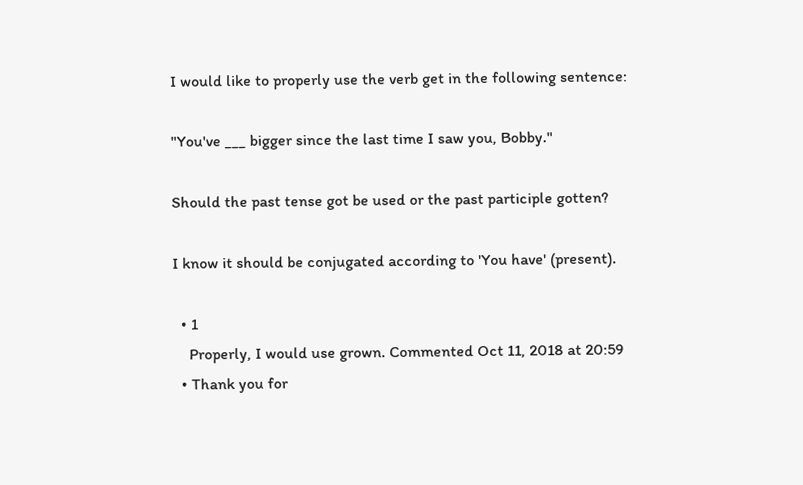I would like to properly use the verb get in the following sentence:

"You've ___ bigger since the last time I saw you, Bobby."

Should the past tense got be used or the past participle gotten?

I know it should be conjugated according to 'You have' (present).

  • 1
    Properly, I would use grown. Commented Oct 11, 2018 at 20:59
  • Thank you for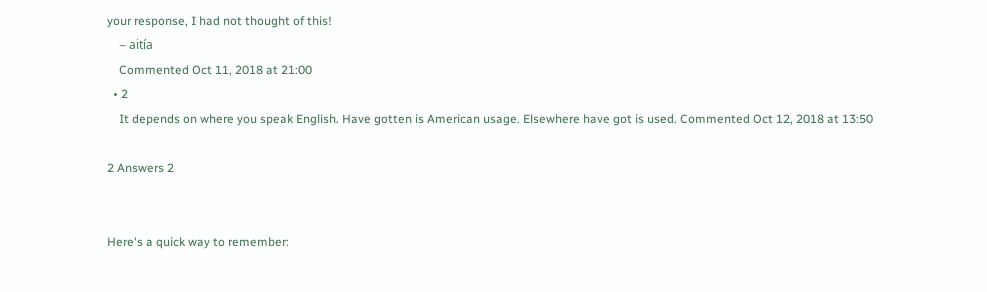your response, I had not thought of this!
    – aitía
    Commented Oct 11, 2018 at 21:00
  • 2
    It depends on where you speak English. Have gotten is American usage. Elsewhere have got is used. Commented Oct 12, 2018 at 13:50

2 Answers 2


Here's a quick way to remember: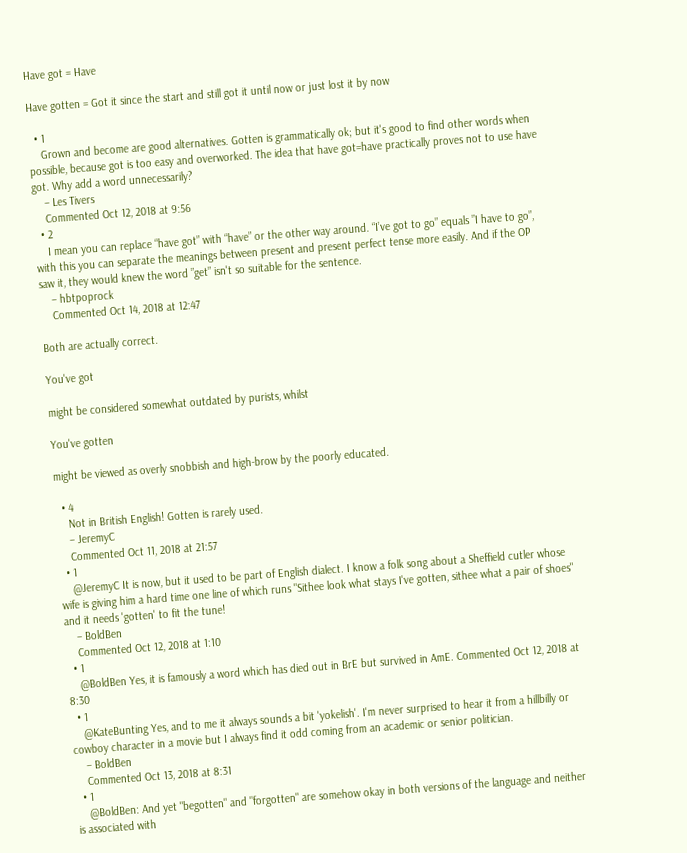Have got = Have

Have gotten = Got it since the start and still got it until now or just lost it by now

  • 1
    Grown and become are good alternatives. Gotten is grammatically ok; but it's good to find other words when possible, because got is too easy and overworked. The idea that have got=have practically proves not to use have got. Why add a word unnecessarily?
    – Les Tivers
    Commented Oct 12, 2018 at 9:56
  • 2
    I mean you can replace “have got” with “have” or the other way around. “I’ve got to go” equals ”I have to go”, with this you can separate the meanings between present and present perfect tense more easily. And if the OP saw it, they would knew the word ”get” isn't so suitable for the sentence.
    – hbtpoprock
    Commented Oct 14, 2018 at 12:47

Both are actually correct.

You've got

might be considered somewhat outdated by purists, whilst

You've gotten

might be viewed as overly snobbish and high-brow by the poorly educated.

  • 4
    Not in British English! Gotten is rarely used.
    – JeremyC
    Commented Oct 11, 2018 at 21:57
  • 1
    @JeremyC It is now, but it used to be part of English dialect. I know a folk song about a Sheffield cutler whose wife is giving him a hard time one line of which runs "Sithee look what stays I've gotten, sithee what a pair of shoes" and it needs 'gotten' to fit the tune!
    – BoldBen
    Commented Oct 12, 2018 at 1:10
  • 1
    @BoldBen Yes, it is famously a word which has died out in BrE but survived in AmE. Commented Oct 12, 2018 at 8:30
  • 1
    @KateBunting Yes, and to me it always sounds a bit 'yokelish'. I'm never surprised to hear it from a hillbilly or cowboy character in a movie but I always find it odd coming from an academic or senior politician.
    – BoldBen
    Commented Oct 13, 2018 at 8:31
  • 1
    @BoldBen: And yet "begotten" and "forgotten" are somehow okay in both versions of the language and neither is associated with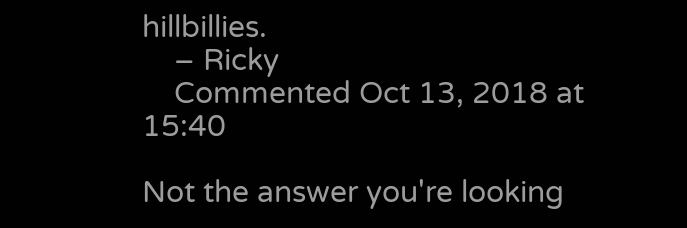hillbillies.
    – Ricky
    Commented Oct 13, 2018 at 15:40

Not the answer you're looking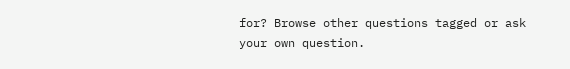for? Browse other questions tagged or ask your own question.